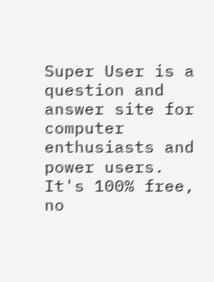Super User is a question and answer site for computer enthusiasts and power users. It's 100% free, no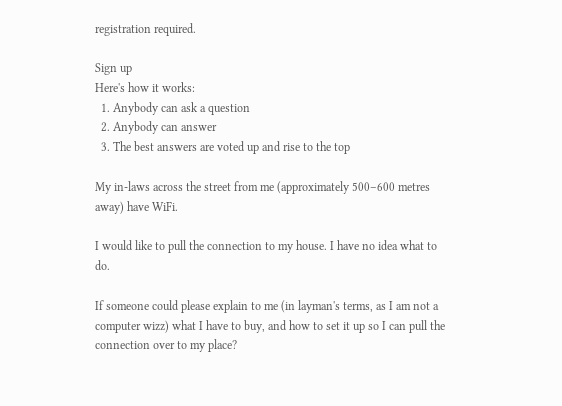registration required.

Sign up
Here's how it works:
  1. Anybody can ask a question
  2. Anybody can answer
  3. The best answers are voted up and rise to the top

My in-laws across the street from me (approximately 500–600 metres away) have WiFi.

I would like to pull the connection to my house. I have no idea what to do.

If someone could please explain to me (in layman's terms, as I am not a computer wizz) what I have to buy, and how to set it up so I can pull the connection over to my place?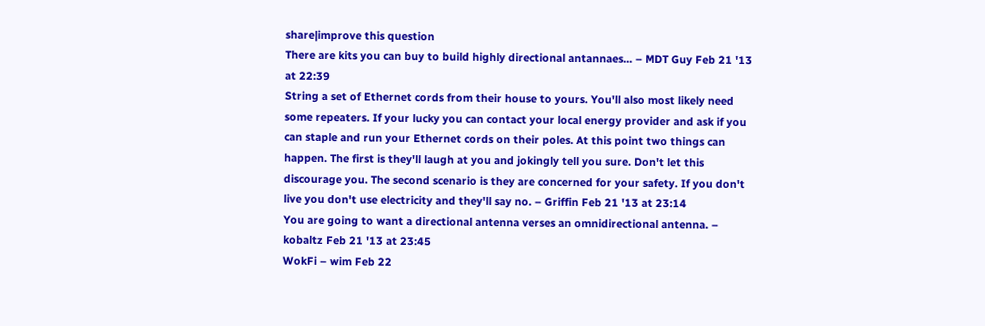share|improve this question
There are kits you can buy to build highly directional antannaes... – MDT Guy Feb 21 '13 at 22:39
String a set of Ethernet cords from their house to yours. You'll also most likely need some repeaters. If your lucky you can contact your local energy provider and ask if you can staple and run your Ethernet cords on their poles. At this point two things can happen. The first is they'll laugh at you and jokingly tell you sure. Don't let this discourage you. The second scenario is they are concerned for your safety. If you don't live you don't use electricity and they'll say no. – Griffin Feb 21 '13 at 23:14
You are going to want a directional antenna verses an omnidirectional antenna. – kobaltz Feb 21 '13 at 23:45
WokFi – wim Feb 22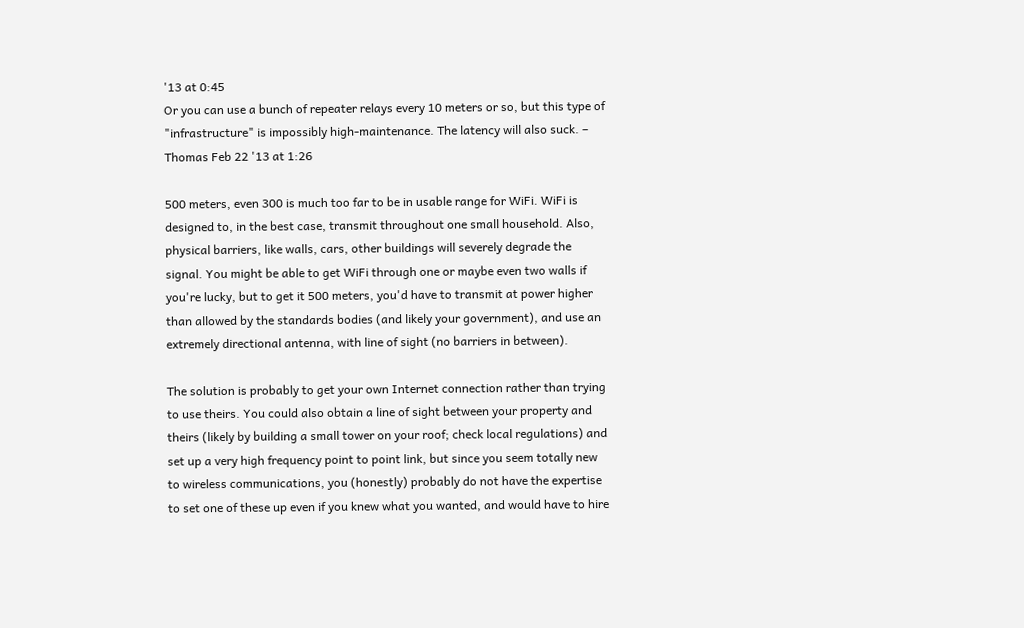'13 at 0:45
Or you can use a bunch of repeater relays every 10 meters or so, but this type of "infrastructure" is impossibly high-maintenance. The latency will also suck. – Thomas Feb 22 '13 at 1:26

500 meters, even 300 is much too far to be in usable range for WiFi. WiFi is designed to, in the best case, transmit throughout one small household. Also, physical barriers, like walls, cars, other buildings will severely degrade the signal. You might be able to get WiFi through one or maybe even two walls if you're lucky, but to get it 500 meters, you'd have to transmit at power higher than allowed by the standards bodies (and likely your government), and use an extremely directional antenna, with line of sight (no barriers in between).

The solution is probably to get your own Internet connection rather than trying to use theirs. You could also obtain a line of sight between your property and theirs (likely by building a small tower on your roof; check local regulations) and set up a very high frequency point to point link, but since you seem totally new to wireless communications, you (honestly) probably do not have the expertise to set one of these up even if you knew what you wanted, and would have to hire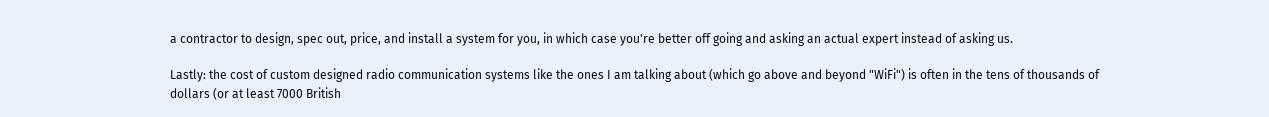a contractor to design, spec out, price, and install a system for you, in which case you're better off going and asking an actual expert instead of asking us.

Lastly: the cost of custom designed radio communication systems like the ones I am talking about (which go above and beyond "WiFi") is often in the tens of thousands of dollars (or at least 7000 British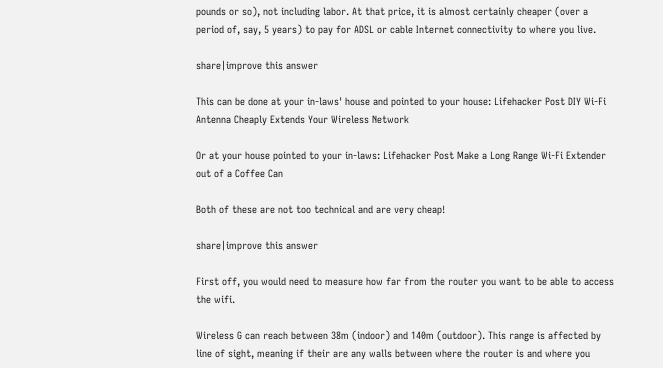pounds or so), not including labor. At that price, it is almost certainly cheaper (over a period of, say, 5 years) to pay for ADSL or cable Internet connectivity to where you live.

share|improve this answer

This can be done at your in-laws' house and pointed to your house: Lifehacker Post DIY Wi-Fi Antenna Cheaply Extends Your Wireless Network

Or at your house pointed to your in-laws: Lifehacker Post Make a Long Range Wi-Fi Extender out of a Coffee Can

Both of these are not too technical and are very cheap!

share|improve this answer

First off, you would need to measure how far from the router you want to be able to access the wifi.

Wireless G can reach between 38m (indoor) and 140m (outdoor). This range is affected by line of sight, meaning if their are any walls between where the router is and where you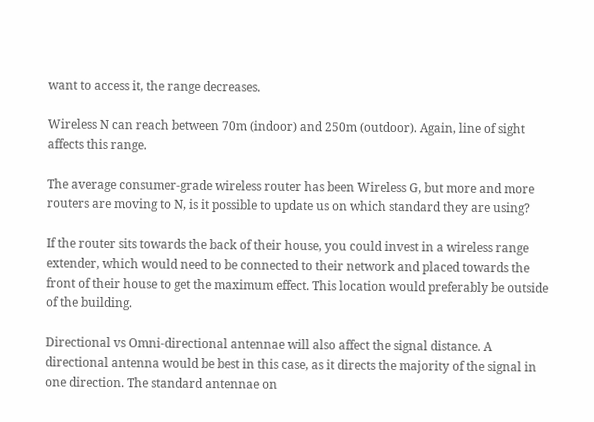want to access it, the range decreases.

Wireless N can reach between 70m (indoor) and 250m (outdoor). Again, line of sight affects this range.

The average consumer-grade wireless router has been Wireless G, but more and more routers are moving to N, is it possible to update us on which standard they are using?

If the router sits towards the back of their house, you could invest in a wireless range extender, which would need to be connected to their network and placed towards the front of their house to get the maximum effect. This location would preferably be outside of the building.

Directional vs Omni-directional antennae will also affect the signal distance. A directional antenna would be best in this case, as it directs the majority of the signal in one direction. The standard antennae on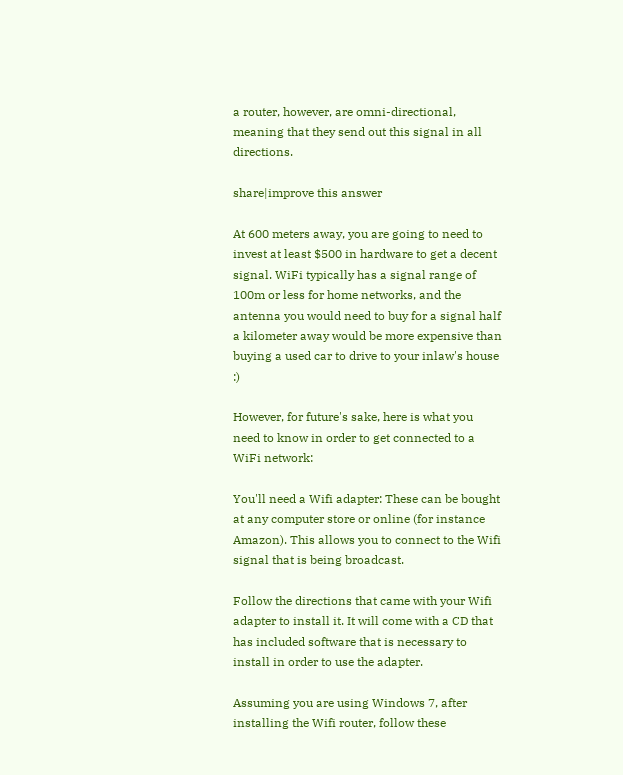a router, however, are omni-directional, meaning that they send out this signal in all directions.

share|improve this answer

At 600 meters away, you are going to need to invest at least $500 in hardware to get a decent signal. WiFi typically has a signal range of 100m or less for home networks, and the antenna you would need to buy for a signal half a kilometer away would be more expensive than buying a used car to drive to your inlaw's house :)

However, for future's sake, here is what you need to know in order to get connected to a WiFi network:

You'll need a Wifi adapter: These can be bought at any computer store or online (for instance Amazon). This allows you to connect to the Wifi signal that is being broadcast.

Follow the directions that came with your Wifi adapter to install it. It will come with a CD that has included software that is necessary to install in order to use the adapter.

Assuming you are using Windows 7, after installing the Wifi router, follow these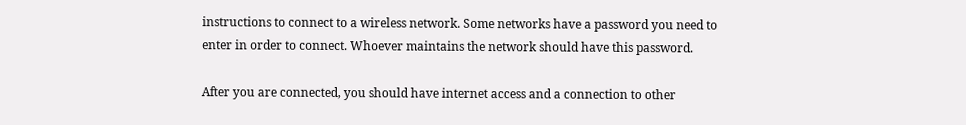instructions to connect to a wireless network. Some networks have a password you need to enter in order to connect. Whoever maintains the network should have this password.

After you are connected, you should have internet access and a connection to other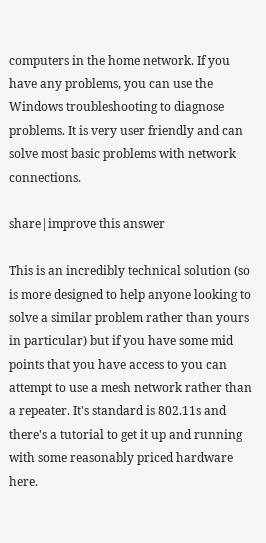computers in the home network. If you have any problems, you can use the Windows troubleshooting to diagnose problems. It is very user friendly and can solve most basic problems with network connections.

share|improve this answer

This is an incredibly technical solution (so is more designed to help anyone looking to solve a similar problem rather than yours in particular) but if you have some mid points that you have access to you can attempt to use a mesh network rather than a repeater. It's standard is 802.11s and there's a tutorial to get it up and running with some reasonably priced hardware here.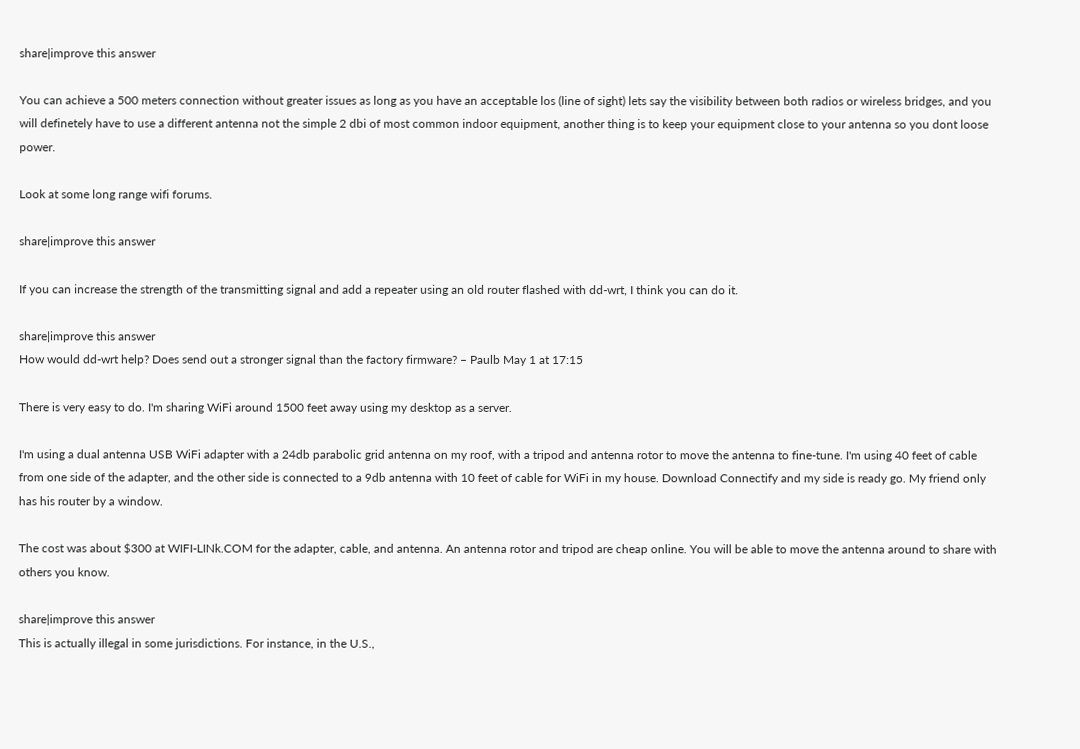share|improve this answer

You can achieve a 500 meters connection without greater issues as long as you have an acceptable los (line of sight) lets say the visibility between both radios or wireless bridges, and you will definetely have to use a different antenna not the simple 2 dbi of most common indoor equipment, another thing is to keep your equipment close to your antenna so you dont loose power.

Look at some long range wifi forums.

share|improve this answer

If you can increase the strength of the transmitting signal and add a repeater using an old router flashed with dd-wrt, I think you can do it.

share|improve this answer
How would dd-wrt help? Does send out a stronger signal than the factory firmware? – Paulb May 1 at 17:15

There is very easy to do. I'm sharing WiFi around 1500 feet away using my desktop as a server.

I'm using a dual antenna USB WiFi adapter with a 24db parabolic grid antenna on my roof, with a tripod and antenna rotor to move the antenna to fine-tune. I'm using 40 feet of cable from one side of the adapter, and the other side is connected to a 9db antenna with 10 feet of cable for WiFi in my house. Download Connectify and my side is ready go. My friend only has his router by a window.

The cost was about $300 at WIFI-LINk.COM for the adapter, cable, and antenna. An antenna rotor and tripod are cheap online. You will be able to move the antenna around to share with others you know.

share|improve this answer
This is actually illegal in some jurisdictions. For instance, in the U.S.,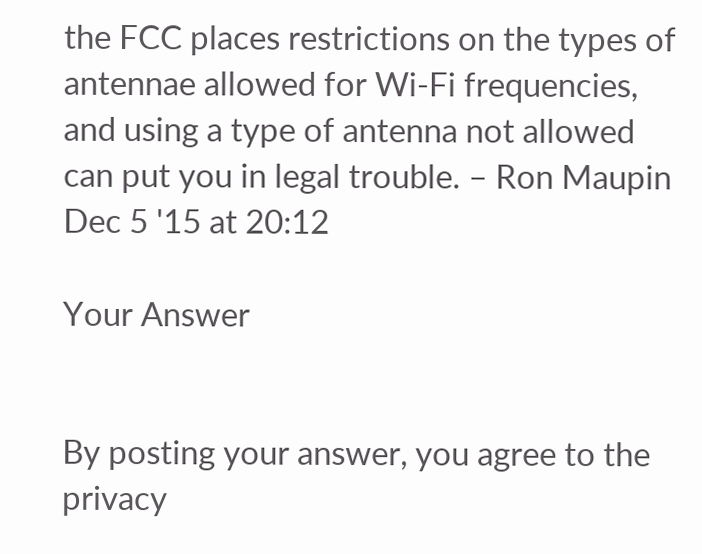the FCC places restrictions on the types of antennae allowed for Wi-Fi frequencies, and using a type of antenna not allowed can put you in legal trouble. – Ron Maupin Dec 5 '15 at 20:12

Your Answer


By posting your answer, you agree to the privacy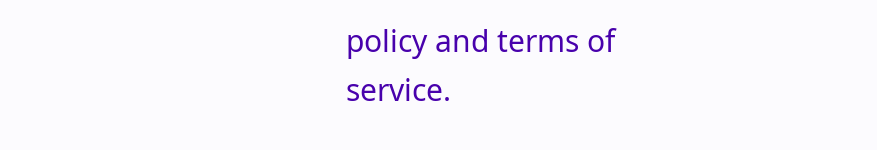policy and terms of service.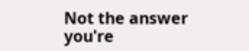Not the answer you're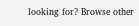looking for? Browse other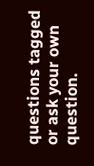questions tagged or ask your own question.